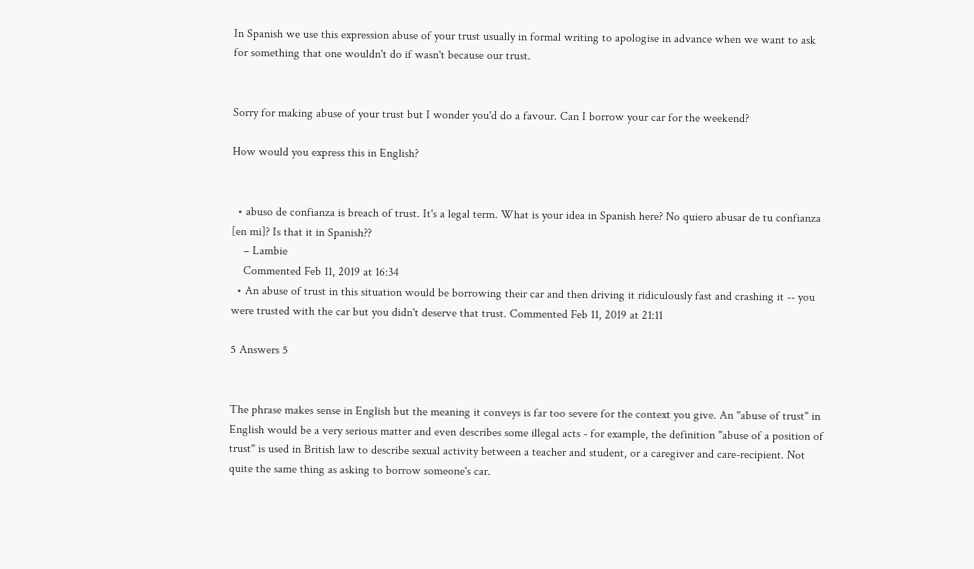In Spanish we use this expression abuse of your trust usually in formal writing to apologise in advance when we want to ask for something that one wouldn't do if wasn't because our trust.


Sorry for making abuse of your trust but I wonder you'd do a favour. Can I borrow your car for the weekend?

How would you express this in English?


  • abuso de confianza is breach of trust. It's a legal term. What is your idea in Spanish here? No quiero abusar de tu confianza [en mi]? Is that it in Spanish??
    – Lambie
    Commented Feb 11, 2019 at 16:34
  • An abuse of trust in this situation would be borrowing their car and then driving it ridiculously fast and crashing it -- you were trusted with the car but you didn't deserve that trust. Commented Feb 11, 2019 at 21:11

5 Answers 5


The phrase makes sense in English but the meaning it conveys is far too severe for the context you give. An "abuse of trust" in English would be a very serious matter and even describes some illegal acts - for example, the definition "abuse of a position of trust" is used in British law to describe sexual activity between a teacher and student, or a caregiver and care-recipient. Not quite the same thing as asking to borrow someone's car.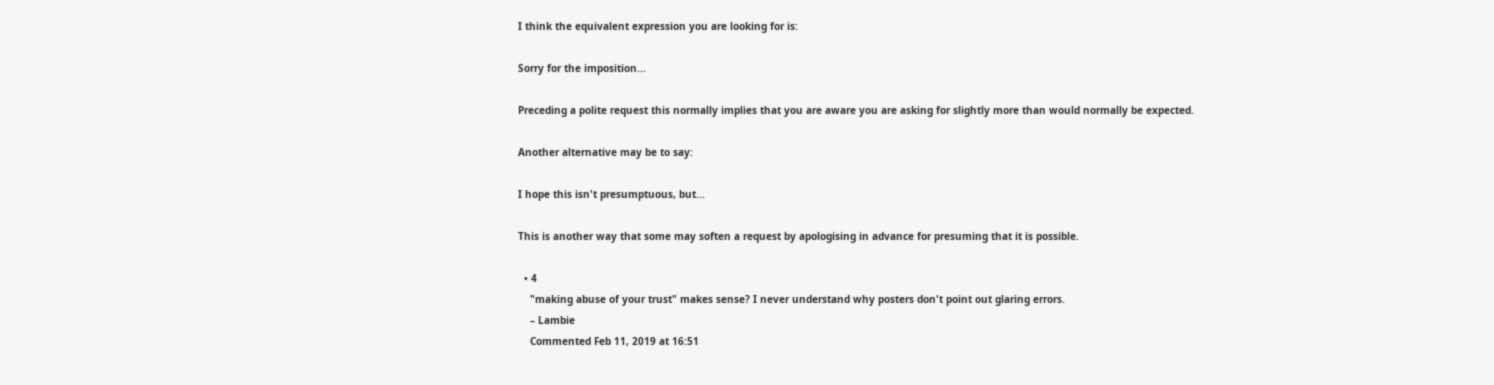I think the equivalent expression you are looking for is:

Sorry for the imposition...

Preceding a polite request this normally implies that you are aware you are asking for slightly more than would normally be expected.

Another alternative may be to say:

I hope this isn't presumptuous, but...

This is another way that some may soften a request by apologising in advance for presuming that it is possible.

  • 4
    "making abuse of your trust" makes sense? I never understand why posters don't point out glaring errors.
    – Lambie
    Commented Feb 11, 2019 at 16:51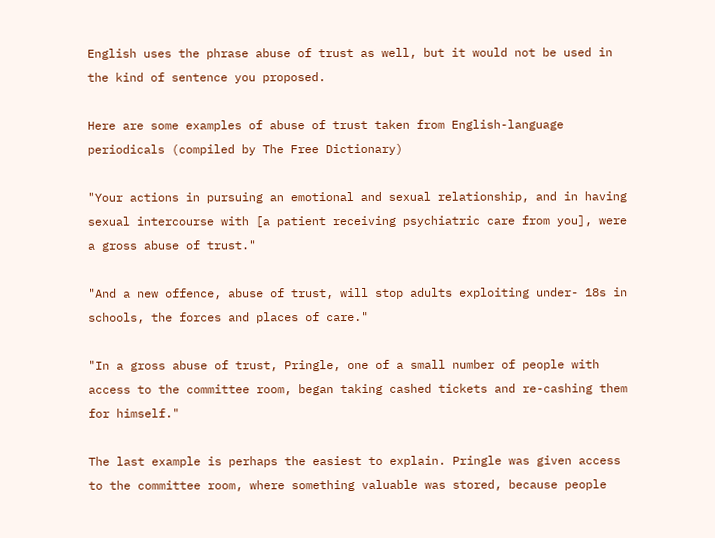English uses the phrase abuse of trust as well, but it would not be used in the kind of sentence you proposed.

Here are some examples of abuse of trust taken from English-language periodicals (compiled by The Free Dictionary)

"Your actions in pursuing an emotional and sexual relationship, and in having sexual intercourse with [a patient receiving psychiatric care from you], were a gross abuse of trust."

"And a new offence, abuse of trust, will stop adults exploiting under- 18s in schools, the forces and places of care."

"In a gross abuse of trust, Pringle, one of a small number of people with access to the committee room, began taking cashed tickets and re-cashing them for himself."

The last example is perhaps the easiest to explain. Pringle was given access to the committee room, where something valuable was stored, because people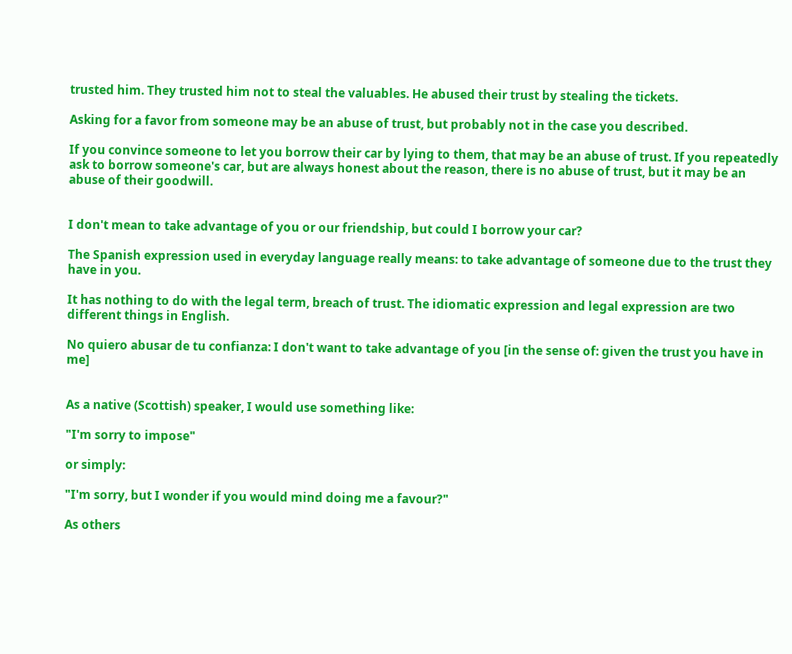trusted him. They trusted him not to steal the valuables. He abused their trust by stealing the tickets.

Asking for a favor from someone may be an abuse of trust, but probably not in the case you described.

If you convince someone to let you borrow their car by lying to them, that may be an abuse of trust. If you repeatedly ask to borrow someone's car, but are always honest about the reason, there is no abuse of trust, but it may be an abuse of their goodwill.


I don't mean to take advantage of you or our friendship, but could I borrow your car?

The Spanish expression used in everyday language really means: to take advantage of someone due to the trust they have in you.

It has nothing to do with the legal term, breach of trust. The idiomatic expression and legal expression are two different things in English.

No quiero abusar de tu confianza: I don't want to take advantage of you [in the sense of: given the trust you have in me]


As a native (Scottish) speaker, I would use something like:

"I'm sorry to impose"

or simply:

"I'm sorry, but I wonder if you would mind doing me a favour?"

As others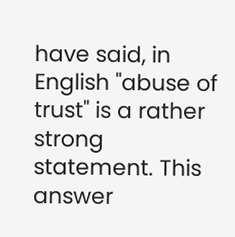have said, in English "abuse of trust" is a rather strong statement. This answer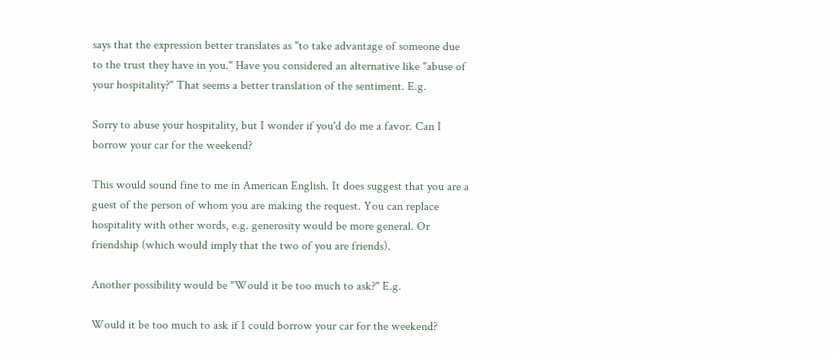says that the expression better translates as "to take advantage of someone due to the trust they have in you." Have you considered an alternative like "abuse of your hospitality?" That seems a better translation of the sentiment. E.g.

Sorry to abuse your hospitality, but I wonder if you'd do me a favor. Can I borrow your car for the weekend?

This would sound fine to me in American English. It does suggest that you are a guest of the person of whom you are making the request. You can replace hospitality with other words, e.g. generosity would be more general. Or friendship (which would imply that the two of you are friends).

Another possibility would be "Would it be too much to ask?" E.g.

Would it be too much to ask if I could borrow your car for the weekend?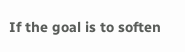If the goal is to soften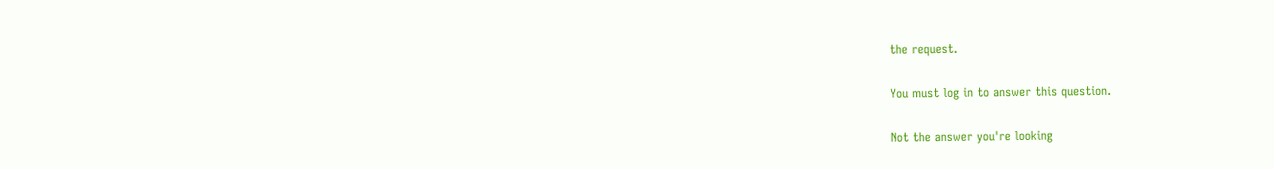the request.

You must log in to answer this question.

Not the answer you're looking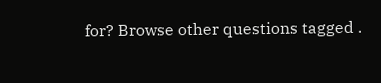for? Browse other questions tagged .